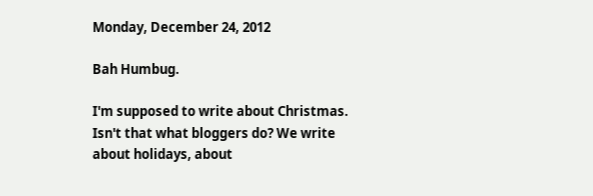Monday, December 24, 2012

Bah Humbug.

I'm supposed to write about Christmas. Isn't that what bloggers do? We write about holidays, about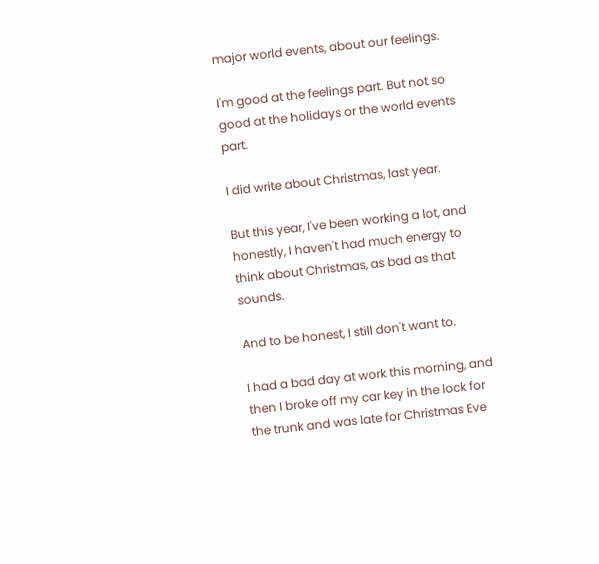major world events, about our feelings.

I'm good at the feelings part. But not so good at the holidays or the world events part.

I did write about Christmas, last year.

But this year, I've been working a lot, and honestly, I haven't had much energy to think about Christmas, as bad as that sounds.

And to be honest, I still don't want to.

I had a bad day at work this morning, and then I broke off my car key in the lock for the trunk and was late for Christmas Eve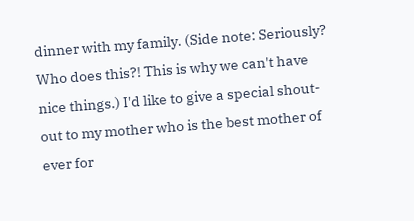dinner with my family. (Side note: Seriously? Who does this?! This is why we can't have nice things.) I'd like to give a special shout-out to my mother who is the best mother of ever for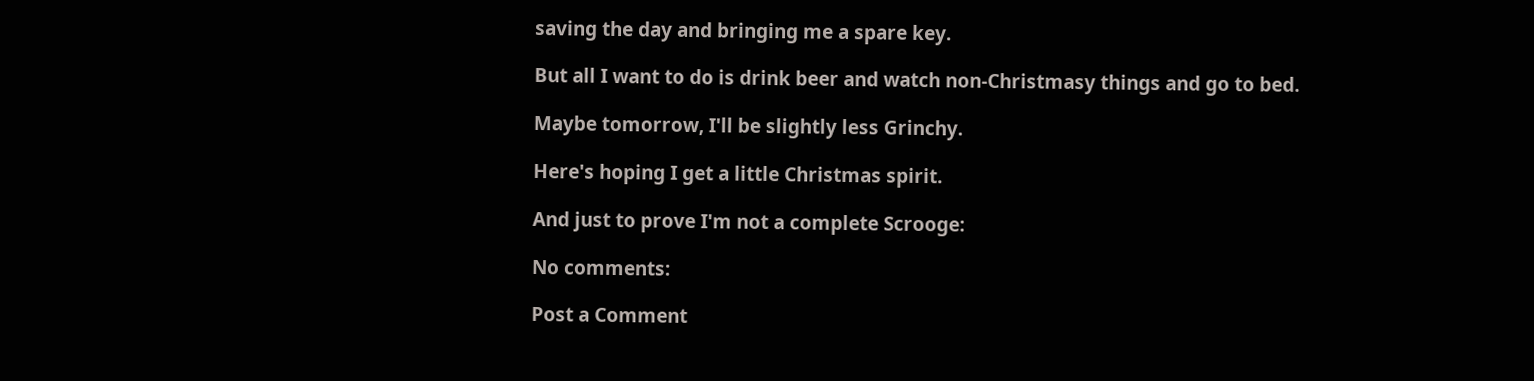saving the day and bringing me a spare key.

But all I want to do is drink beer and watch non-Christmasy things and go to bed.

Maybe tomorrow, I'll be slightly less Grinchy.

Here's hoping I get a little Christmas spirit.

And just to prove I'm not a complete Scrooge:

No comments:

Post a Comment